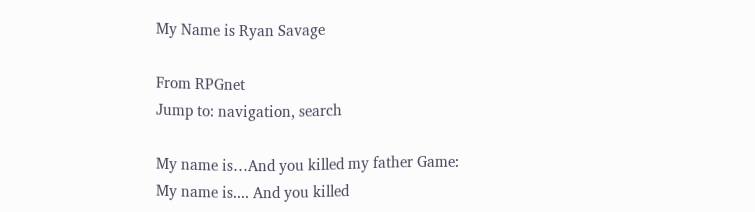My Name is Ryan Savage

From RPGnet
Jump to: navigation, search

My name is…And you killed my father Game: My name is.... And you killed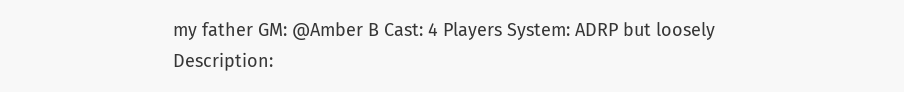my father GM: @Amber B Cast: 4 Players System: ADRP but loosely Description: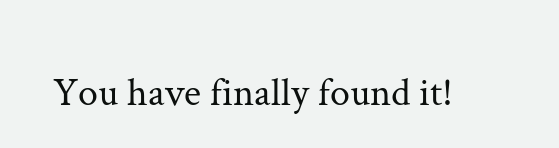You have finally found it!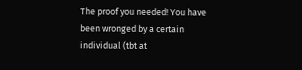The proof you needed! You have been wronged by a certain individual (tbt at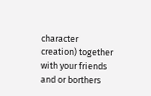character creation) together with your friends and or borthers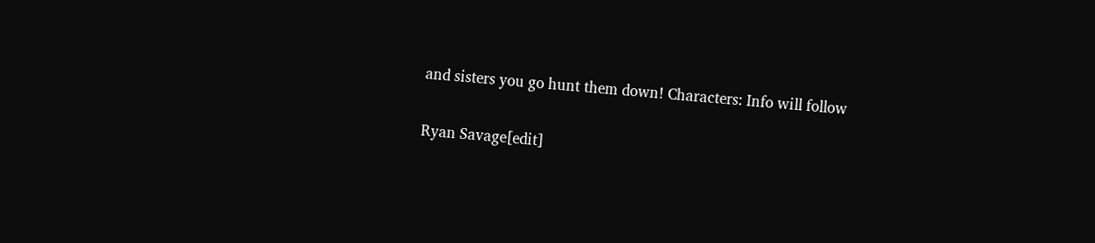and sisters you go hunt them down! Characters: Info will follow

Ryan Savage[edit]